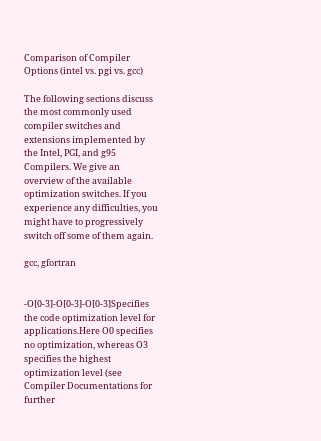Comparison of Compiler Options (intel vs. pgi vs. gcc)

The following sections discuss the most commonly used compiler switches and extensions implemented by the Intel, PGI, and g95 Compilers. We give an overview of the available optimization switches. If you experience any difficulties, you might have to progressively switch off some of them again.

gcc, gfortran


-O[0-3]-O[0-3]-O[0-3]Specifies the code optimization level for applications.Here O0 specifies no optimization, whereas O3 specifies the highest optimization level (see Compiler Documentations for further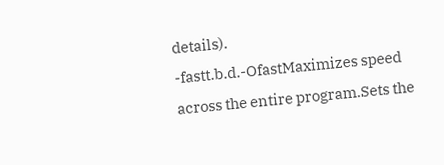details).
-fastt.b.d.-OfastMaximizes speed across the entire program.Sets the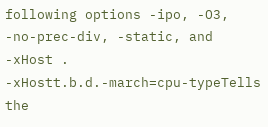following options -ipo, -O3, -no-prec-div, -static, and -xHost .
-xHostt.b.d.-march=cpu-typeTells the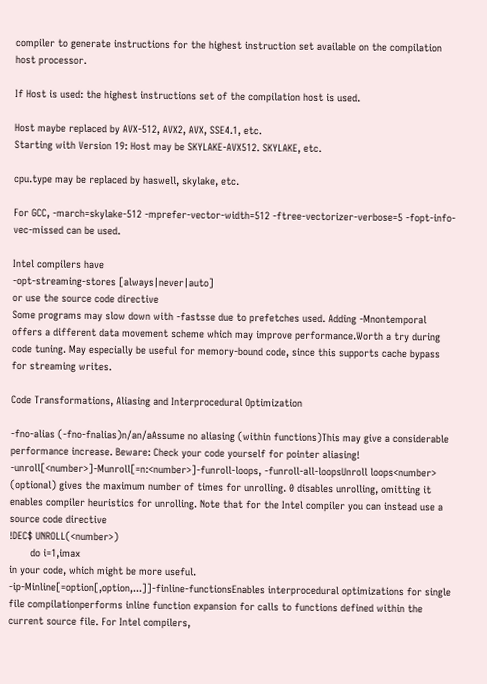compiler to generate instructions for the highest instruction set available on the compilation host processor.

If Host is used: the highest instructions set of the compilation host is used.

Host maybe replaced by AVX-512, AVX2, AVX, SSE4.1, etc.
Starting with Version 19: Host may be SKYLAKE-AVX512. SKYLAKE, etc.

cpu.type may be replaced by haswell, skylake, etc.

For GCC, -march=skylake-512 -mprefer-vector-width=512 -ftree-vectorizer-verbose=5 -fopt-info-vec-missed can be used.

Intel compilers have
-opt-streaming-stores [always|never|auto]
or use the source code directive
Some programs may slow down with -fastsse due to prefetches used. Adding -Mnontemporal offers a different data movement scheme which may improve performance.Worth a try during code tuning. May especially be useful for memory-bound code, since this supports cache bypass for streaming writes.

Code Transformations, Aliasing and Interprocedural Optimization

-fno-alias (-fno-fnalias)n/an/aAssume no aliasing (within functions)This may give a considerable performance increase. Beware: Check your code yourself for pointer aliasing!
-unroll[<number>]-Munroll[=n:<number>]-funroll-loops, -funroll-all-loopsUnroll loops<number> (optional) gives the maximum number of times for unrolling. 0 disables unrolling, omitting it enables compiler heuristics for unrolling. Note that for the Intel compiler you can instead use a source code directive
!DEC$ UNROLL(<number>)
       do i=1,imax
in your code, which might be more useful.
-ip-Minline[=option[,option,...]]-finline-functionsEnables interprocedural optimizations for single file compilationperforms inline function expansion for calls to functions defined within the current source file. For Intel compilers,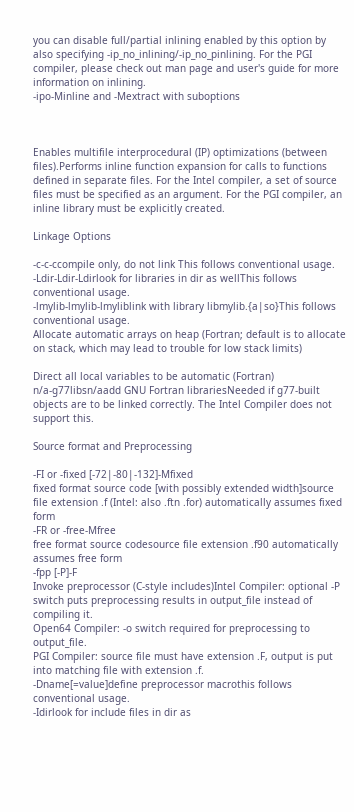you can disable full/partial inlining enabled by this option by also specifying -ip_no_inlining/-ip_no_pinlining. For the PGI compiler, please check out man page and user's guide for more information on inlining.
-ipo-Minline and -Mextract with suboptions



Enables multifile interprocedural (IP) optimizations (between files).Performs inline function expansion for calls to functions defined in separate files. For the Intel compiler, a set of source files must be specified as an argument. For the PGI compiler, an inline library must be explicitly created.

Linkage Options

-c-c-ccompile only, do not link This follows conventional usage.
-Ldir-Ldir-Ldirlook for libraries in dir as wellThis follows conventional usage.
-lmylib-lmylib-lmyliblink with library libmylib.{a|so}This follows conventional usage.
Allocate automatic arrays on heap (Fortran; default is to allocate on stack, which may lead to trouble for low stack limits)

Direct all local variables to be automatic (Fortran)
n/a-g77libsn/aadd GNU Fortran librariesNeeded if g77-built objects are to be linked correctly. The Intel Compiler does not support this.

Source format and Preprocessing

-FI or -fixed [-72|-80|-132]-Mfixed
fixed format source code [with possibly extended width]source file extension .f (Intel: also .ftn .for) automatically assumes fixed form
-FR or -free-Mfree
free format source codesource file extension .f90 automatically assumes free form
-fpp [-P]-F
Invoke preprocessor (C-style includes)Intel Compiler: optional -P switch puts preprocessing results in output_file instead of compiling it.
Open64 Compiler: -o switch required for preprocessing to output_file.
PGI Compiler: source file must have extension .F, output is put into matching file with extension .f.
-Dname[=value]define preprocessor macrothis follows conventional usage.
-Idirlook for include files in dir as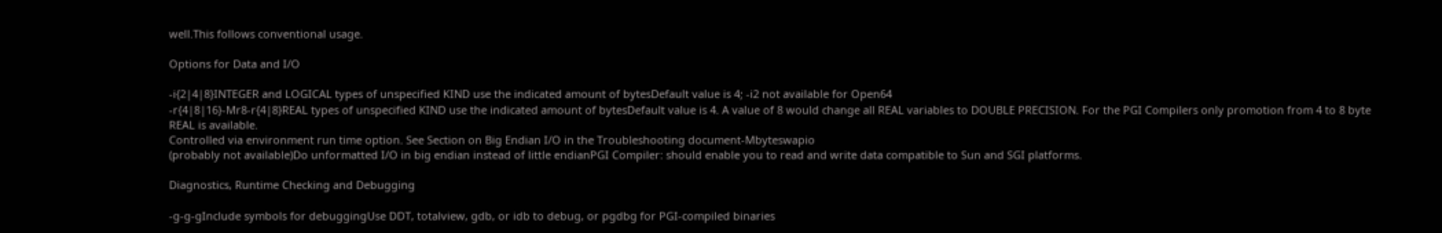well.This follows conventional usage.

Options for Data and I/O

-i{2|4|8}INTEGER and LOGICAL types of unspecified KIND use the indicated amount of bytesDefault value is 4; -i2 not available for Open64
-r{4|8|16}-Mr8-r{4|8}REAL types of unspecified KIND use the indicated amount of bytesDefault value is 4. A value of 8 would change all REAL variables to DOUBLE PRECISION. For the PGI Compilers only promotion from 4 to 8 byte REAL is available.
Controlled via environment run time option. See Section on Big Endian I/O in the Troubleshooting document-Mbyteswapio
(probably not available)Do unformatted I/O in big endian instead of little endianPGI Compiler: should enable you to read and write data compatible to Sun and SGI platforms.

Diagnostics, Runtime Checking and Debugging

-g-g-gInclude symbols for debuggingUse DDT, totalview, gdb, or idb to debug, or pgdbg for PGI-compiled binaries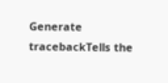Generate tracebackTells the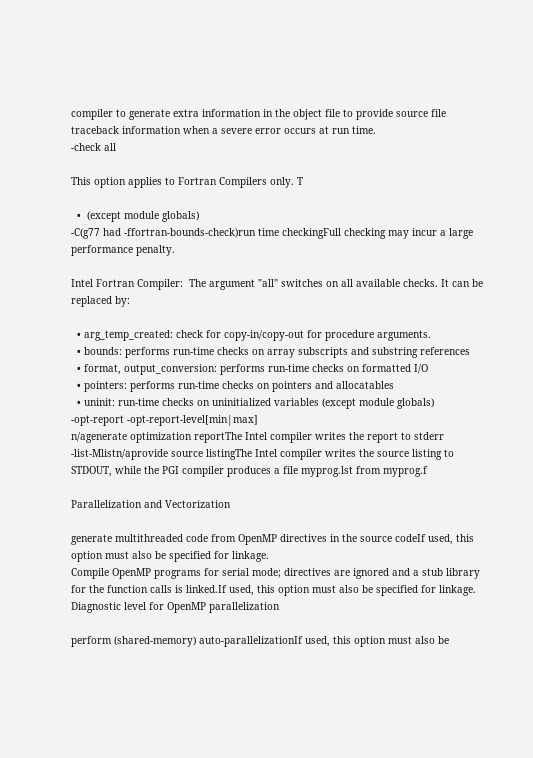compiler to generate extra information in the object file to provide source file traceback information when a severe error occurs at run time.
-check all

This option applies to Fortran Compilers only. T

  •  (except module globals)
-C(g77 had -ffortran-bounds-check)run time checkingFull checking may incur a large performance penalty.

Intel Fortran Compiler:  The argument "all" switches on all available checks. It can be replaced by:

  • arg_temp_created: check for copy-in/copy-out for procedure arguments.
  • bounds: performs run-time checks on array subscripts and substring references
  • format, output_conversion: performs run-time checks on formatted I/O
  • pointers: performs run-time checks on pointers and allocatables
  • uninit: run-time checks on uninitialized variables (except module globals)
-opt-report -opt-report-level[min|max]
n/agenerate optimization reportThe Intel compiler writes the report to stderr
-list-Mlistn/aprovide source listingThe Intel compiler writes the source listing to STDOUT, while the PGI compiler produces a file myprog.lst from myprog.f

Parallelization and Vectorization

generate multithreaded code from OpenMP directives in the source codeIf used, this option must also be specified for linkage.
Compile OpenMP programs for serial mode; directives are ignored and a stub library for the function calls is linked.If used, this option must also be specified for linkage.
Diagnostic level for OpenMP parallelization

perform (shared-memory) auto-parallelizationIf used, this option must also be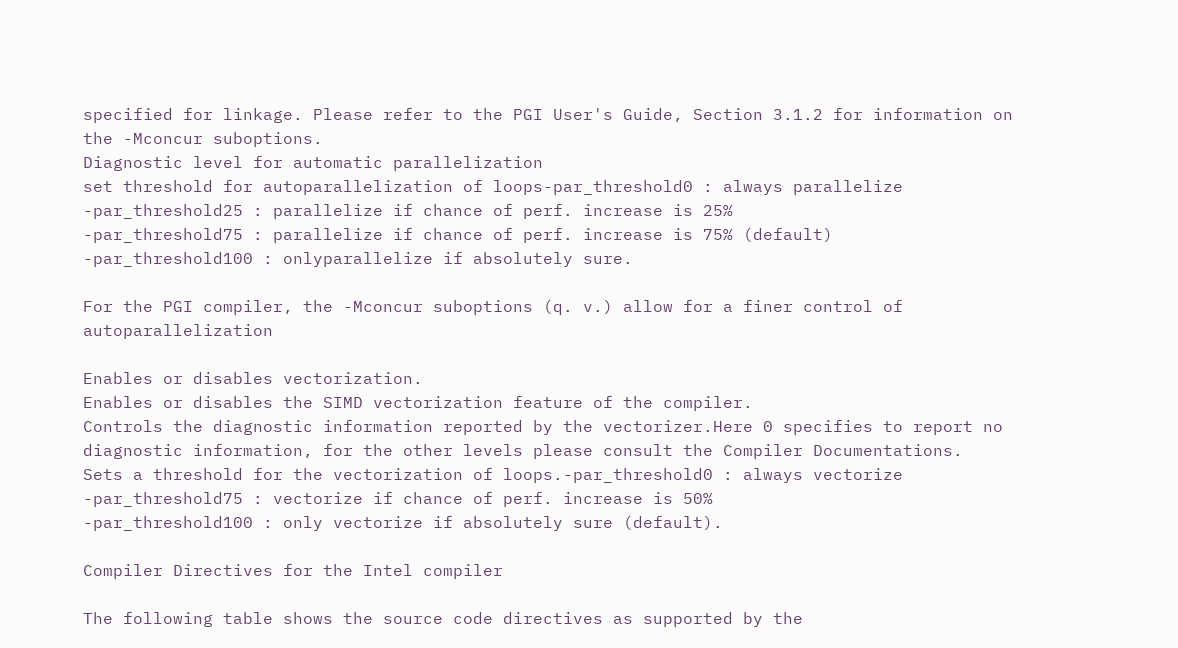specified for linkage. Please refer to the PGI User's Guide, Section 3.1.2 for information on the -Mconcur suboptions.
Diagnostic level for automatic parallelization
set threshold for autoparallelization of loops-par_threshold0 : always parallelize
-par_threshold25 : parallelize if chance of perf. increase is 25%
-par_threshold75 : parallelize if chance of perf. increase is 75% (default)
-par_threshold100 : onlyparallelize if absolutely sure.

For the PGI compiler, the -Mconcur suboptions (q. v.) allow for a finer control of autoparallelization

Enables or disables vectorization.
Enables or disables the SIMD vectorization feature of the compiler.
Controls the diagnostic information reported by the vectorizer.Here 0 specifies to report no diagnostic information, for the other levels please consult the Compiler Documentations.
Sets a threshold for the vectorization of loops.-par_threshold0 : always vectorize
-par_threshold75 : vectorize if chance of perf. increase is 50%
-par_threshold100 : only vectorize if absolutely sure (default).

Compiler Directives for the Intel compiler

The following table shows the source code directives as supported by the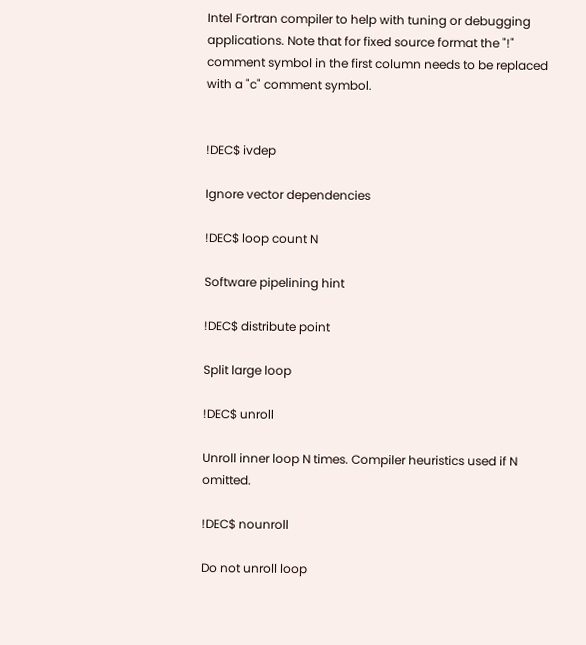Intel Fortran compiler to help with tuning or debugging applications. Note that for fixed source format the "!" comment symbol in the first column needs to be replaced with a "c" comment symbol.


!DEC$ ivdep

Ignore vector dependencies

!DEC$ loop count N

Software pipelining hint

!DEC$ distribute point

Split large loop

!DEC$ unroll

Unroll inner loop N times. Compiler heuristics used if N omitted.

!DEC$ nounroll

Do not unroll loop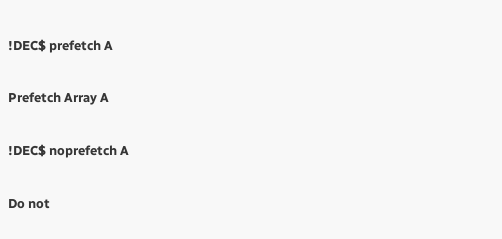!DEC$ prefetch A

Prefetch Array A

!DEC$ noprefetch A

Do not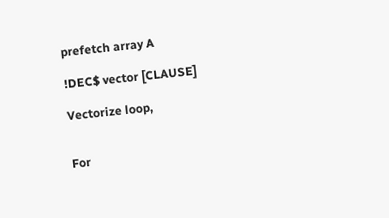prefetch array A

!DEC$ vector [CLAUSE]

Vectorize loop,


For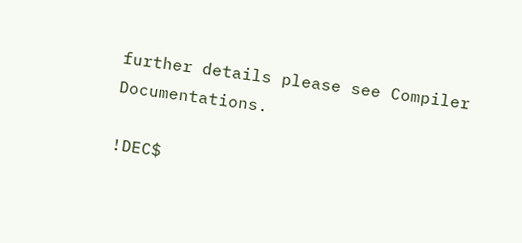further details please see Compiler Documentations.

!DEC$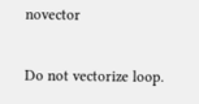novector

Do not vectorize loop.